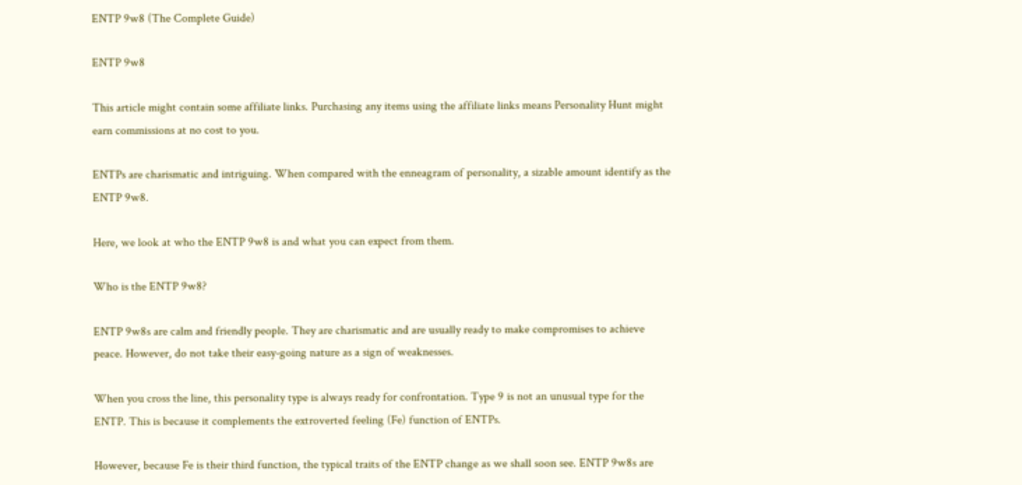ENTP 9w8 (The Complete Guide)

ENTP 9w8

This article might contain some affiliate links. Purchasing any items using the affiliate links means Personality Hunt might earn commissions at no cost to you.

ENTPs are charismatic and intriguing. When compared with the enneagram of personality, a sizable amount identify as the ENTP 9w8.

Here, we look at who the ENTP 9w8 is and what you can expect from them.

Who is the ENTP 9w8?

ENTP 9w8s are calm and friendly people. They are charismatic and are usually ready to make compromises to achieve peace. However, do not take their easy-going nature as a sign of weaknesses.

When you cross the line, this personality type is always ready for confrontation. Type 9 is not an unusual type for the ENTP. This is because it complements the extroverted feeling (Fe) function of ENTPs.

However, because Fe is their third function, the typical traits of the ENTP change as we shall soon see. ENTP 9w8s are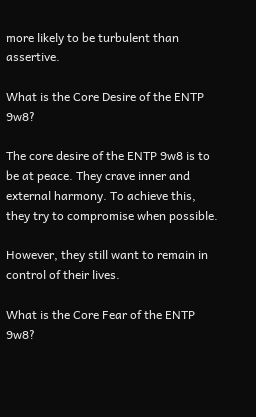more likely to be turbulent than assertive.

What is the Core Desire of the ENTP 9w8?

The core desire of the ENTP 9w8 is to be at peace. They crave inner and external harmony. To achieve this, they try to compromise when possible.

However, they still want to remain in control of their lives.

What is the Core Fear of the ENTP 9w8?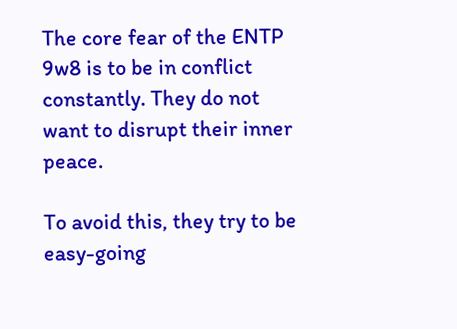The core fear of the ENTP 9w8 is to be in conflict constantly. They do not want to disrupt their inner peace.

To avoid this, they try to be easy-going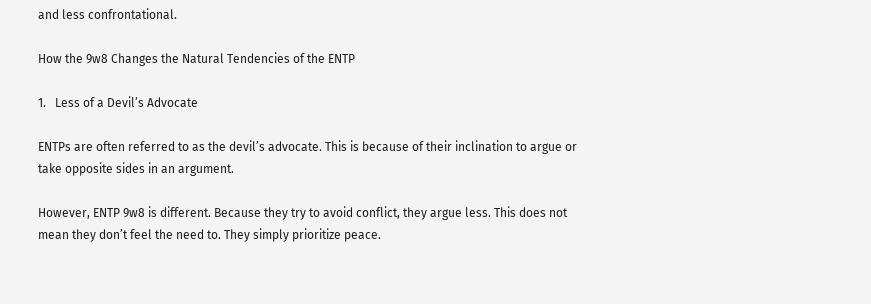and less confrontational.

How the 9w8 Changes the Natural Tendencies of the ENTP

1.   Less of a Devil’s Advocate

ENTPs are often referred to as the devil’s advocate. This is because of their inclination to argue or take opposite sides in an argument.

However, ENTP 9w8 is different. Because they try to avoid conflict, they argue less. This does not mean they don’t feel the need to. They simply prioritize peace.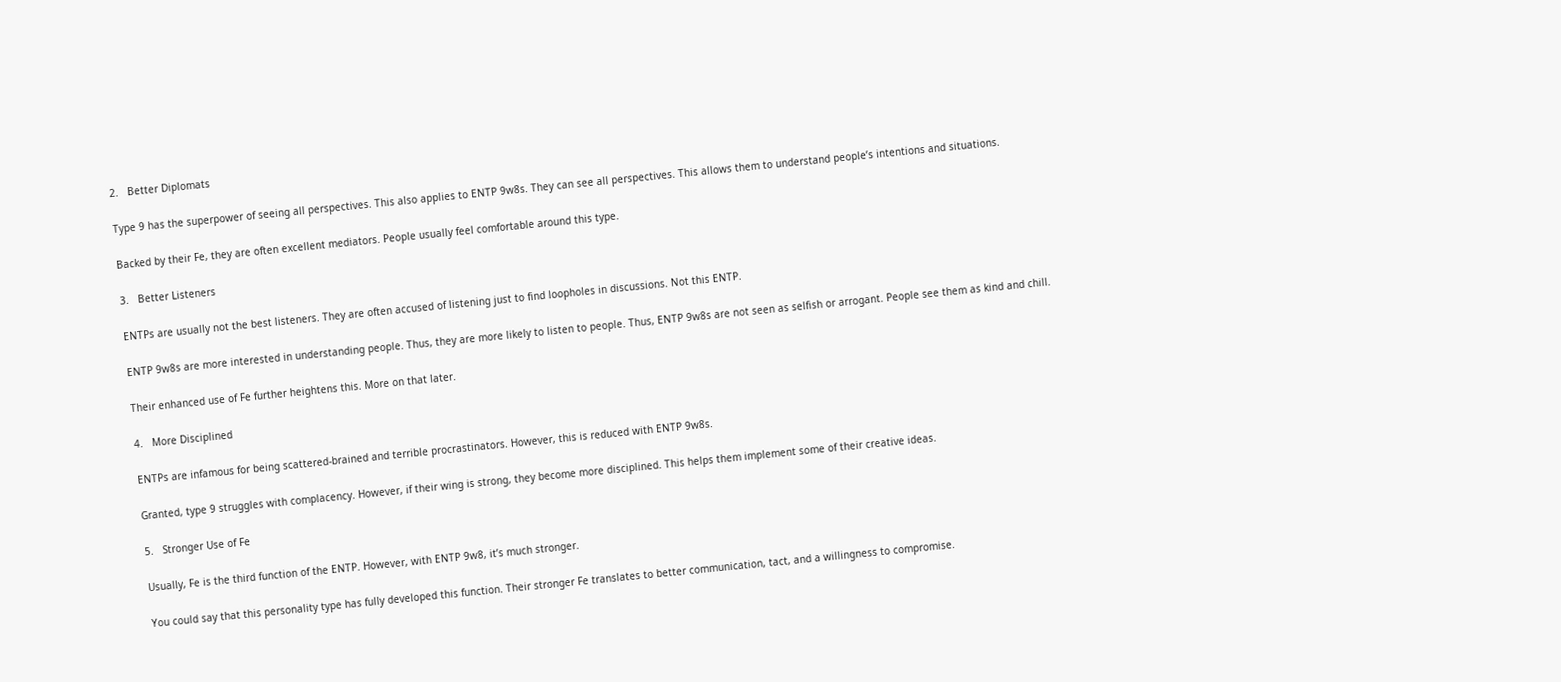2.   Better Diplomats

Type 9 has the superpower of seeing all perspectives. This also applies to ENTP 9w8s. They can see all perspectives. This allows them to understand people’s intentions and situations.

Backed by their Fe, they are often excellent mediators. People usually feel comfortable around this type.

3.   Better Listeners

ENTPs are usually not the best listeners. They are often accused of listening just to find loopholes in discussions. Not this ENTP.

ENTP 9w8s are more interested in understanding people. Thus, they are more likely to listen to people. Thus, ENTP 9w8s are not seen as selfish or arrogant. People see them as kind and chill.

Their enhanced use of Fe further heightens this. More on that later.

4.   More Disciplined

ENTPs are infamous for being scattered-brained and terrible procrastinators. However, this is reduced with ENTP 9w8s.

Granted, type 9 struggles with complacency. However, if their wing is strong, they become more disciplined. This helps them implement some of their creative ideas.

5.   Stronger Use of Fe

Usually, Fe is the third function of the ENTP. However, with ENTP 9w8, it’s much stronger.

You could say that this personality type has fully developed this function. Their stronger Fe translates to better communication, tact, and a willingness to compromise.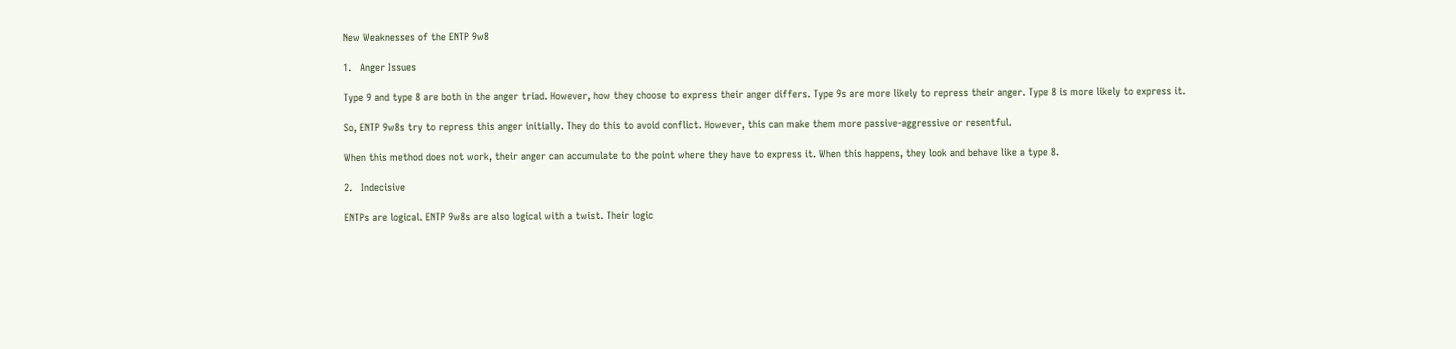New Weaknesses of the ENTP 9w8

1.   Anger Issues

Type 9 and type 8 are both in the anger triad. However, how they choose to express their anger differs. Type 9s are more likely to repress their anger. Type 8 is more likely to express it.

So, ENTP 9w8s try to repress this anger initially. They do this to avoid conflict. However, this can make them more passive-aggressive or resentful.

When this method does not work, their anger can accumulate to the point where they have to express it. When this happens, they look and behave like a type 8.

2.   Indecisive

ENTPs are logical. ENTP 9w8s are also logical with a twist. Their logic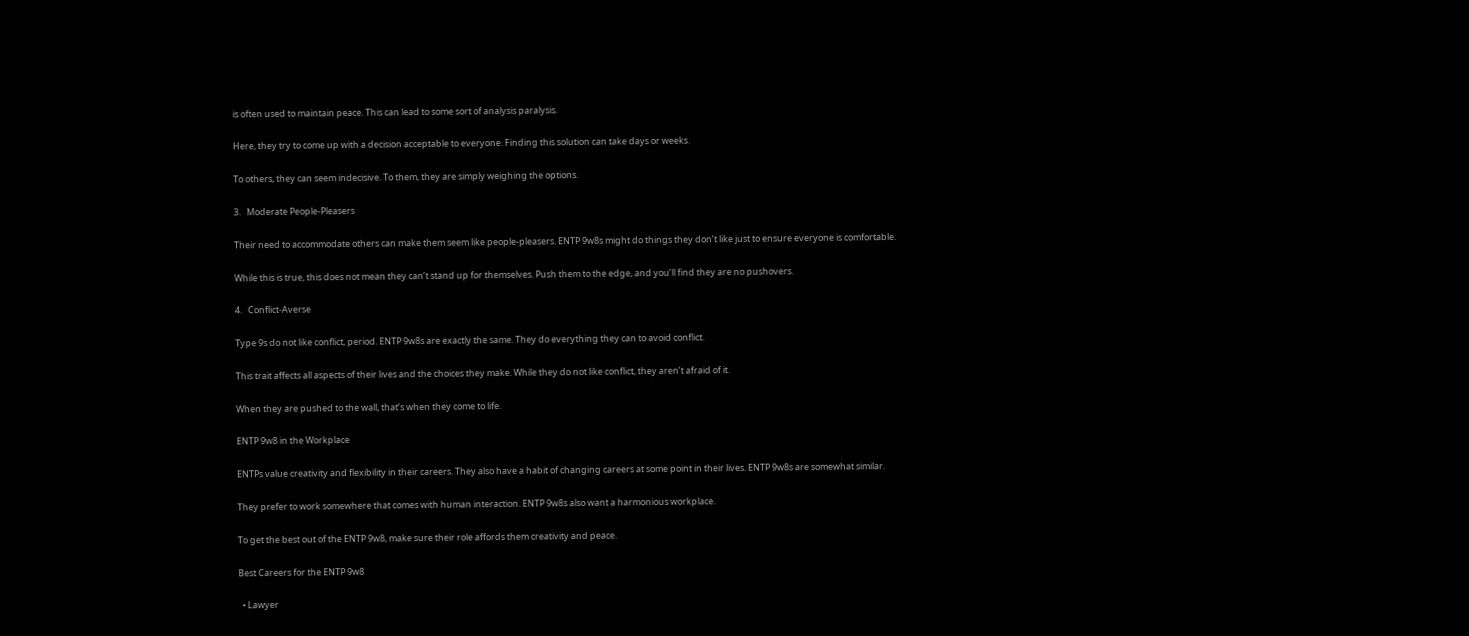is often used to maintain peace. This can lead to some sort of analysis paralysis.

Here, they try to come up with a decision acceptable to everyone. Finding this solution can take days or weeks.

To others, they can seem indecisive. To them, they are simply weighing the options.

3.   Moderate People-Pleasers

Their need to accommodate others can make them seem like people-pleasers. ENTP 9w8s might do things they don’t like just to ensure everyone is comfortable.

While this is true, this does not mean they can’t stand up for themselves. Push them to the edge, and you’ll find they are no pushovers.

4.   Conflict-Averse

Type 9s do not like conflict, period. ENTP 9w8s are exactly the same. They do everything they can to avoid conflict.

This trait affects all aspects of their lives and the choices they make. While they do not like conflict, they aren’t afraid of it.

When they are pushed to the wall, that’s when they come to life.

ENTP 9w8 in the Workplace

ENTPs value creativity and flexibility in their careers. They also have a habit of changing careers at some point in their lives. ENTP 9w8s are somewhat similar.

They prefer to work somewhere that comes with human interaction. ENTP 9w8s also want a harmonious workplace.

To get the best out of the ENTP 9w8, make sure their role affords them creativity and peace.

Best Careers for the ENTP 9w8

  • Lawyer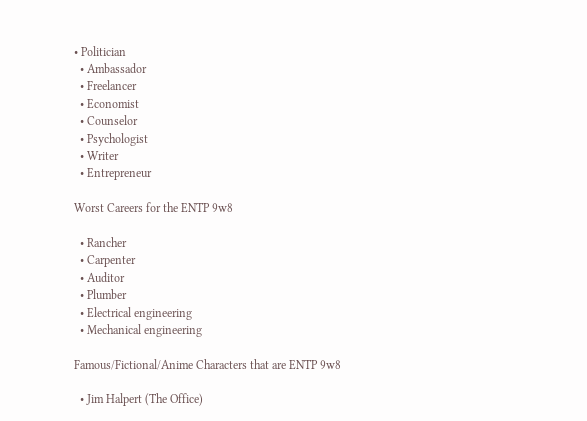• Politician
  • Ambassador
  • Freelancer
  • Economist
  • Counselor
  • Psychologist
  • Writer
  • Entrepreneur

Worst Careers for the ENTP 9w8

  • Rancher
  • Carpenter
  • Auditor
  • Plumber
  • Electrical engineering
  • Mechanical engineering

Famous/Fictional/Anime Characters that are ENTP 9w8

  • Jim Halpert (The Office)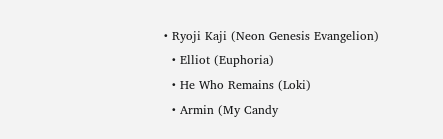• Ryoji Kaji (Neon Genesis Evangelion)
  • Elliot (Euphoria)
  • He Who Remains (Loki)
  • Armin (My Candy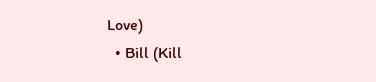Love)
  • Bill (Kill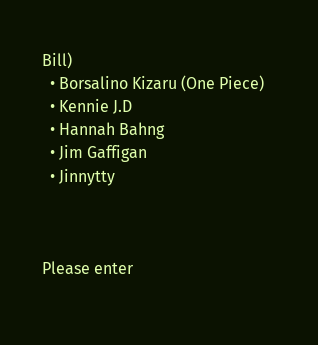Bill)
  • Borsalino Kizaru (One Piece)
  • Kennie J.D
  • Hannah Bahng
  • Jim Gaffigan
  • Jinnytty



Please enter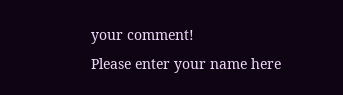your comment!
Please enter your name here